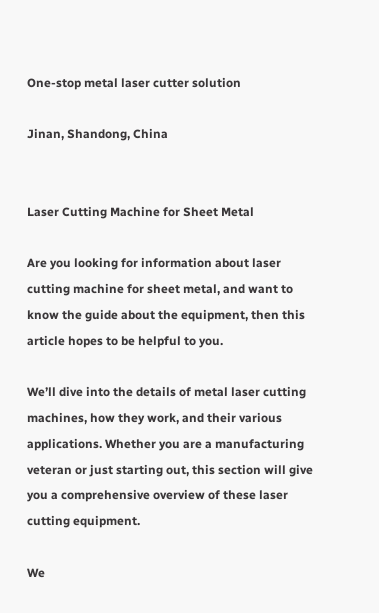One-stop metal laser cutter solution

Jinan, Shandong, China


Laser Cutting Machine for Sheet Metal

Are you looking for information about laser cutting machine for sheet metal, and want to know the guide about the equipment, then this article hopes to be helpful to you.

We’ll dive into the details of metal laser cutting machines, how they work, and their various applications. Whether you are a manufacturing veteran or just starting out, this section will give you a comprehensive overview of these laser cutting equipment.

We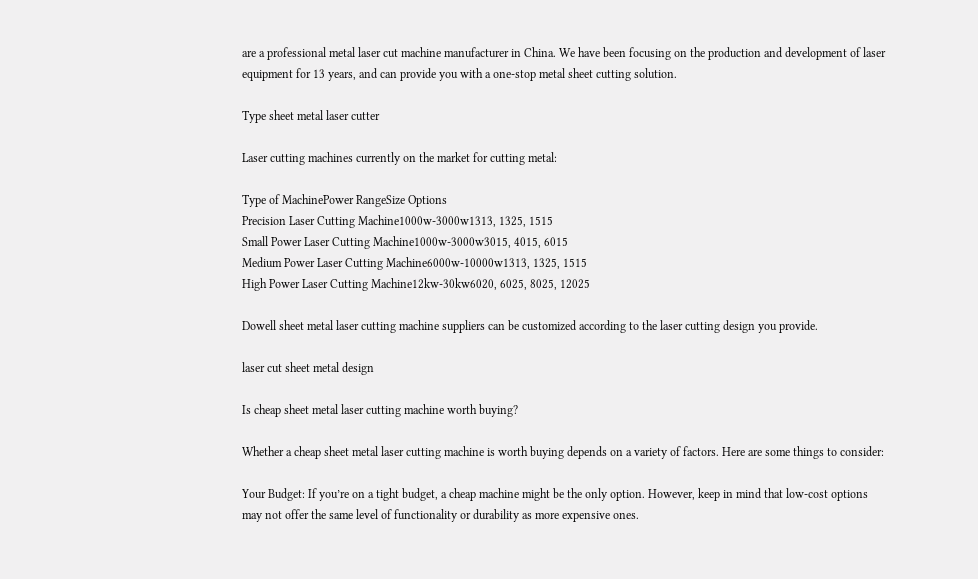are a professional metal laser cut machine manufacturer in China. We have been focusing on the production and development of laser equipment for 13 years, and can provide you with a one-stop metal sheet cutting solution.

Type sheet metal laser cutter

Laser cutting machines currently on the market for cutting metal:

Type of MachinePower RangeSize Options
Precision Laser Cutting Machine1000w-3000w1313, 1325, 1515
Small Power Laser Cutting Machine1000w-3000w3015, 4015, 6015
Medium Power Laser Cutting Machine6000w-10000w1313, 1325, 1515
High Power Laser Cutting Machine12kw-30kw6020, 6025, 8025, 12025

Dowell sheet metal laser cutting machine suppliers can be customized according to the laser cutting design you provide.

laser cut sheet metal design

Is cheap sheet metal laser cutting machine worth buying?

Whether a cheap sheet metal laser cutting machine is worth buying depends on a variety of factors. Here are some things to consider:

Your Budget: If you’re on a tight budget, a cheap machine might be the only option. However, keep in mind that low-cost options may not offer the same level of functionality or durability as more expensive ones.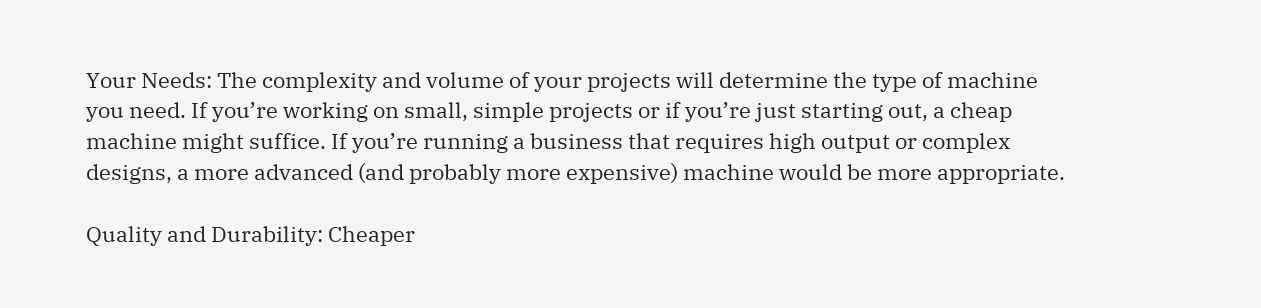Your Needs: The complexity and volume of your projects will determine the type of machine you need. If you’re working on small, simple projects or if you’re just starting out, a cheap machine might suffice. If you’re running a business that requires high output or complex designs, a more advanced (and probably more expensive) machine would be more appropriate.

Quality and Durability: Cheaper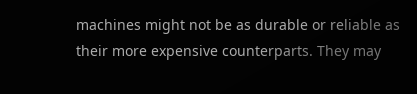machines might not be as durable or reliable as their more expensive counterparts. They may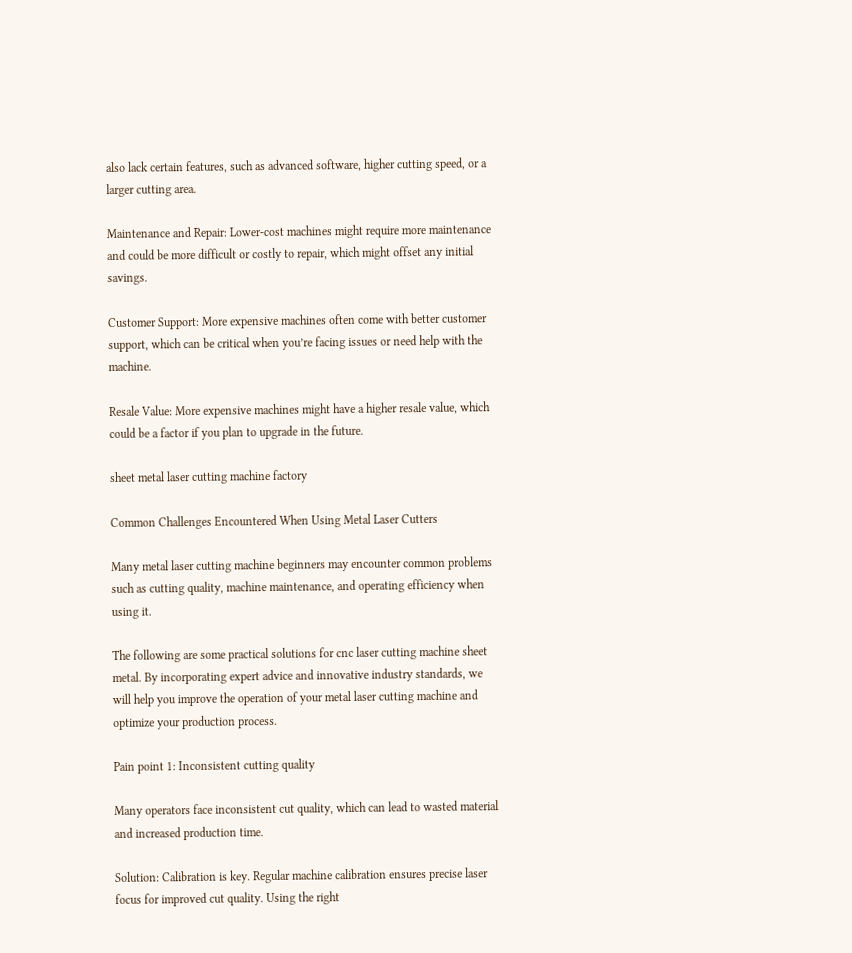also lack certain features, such as advanced software, higher cutting speed, or a larger cutting area.

Maintenance and Repair: Lower-cost machines might require more maintenance and could be more difficult or costly to repair, which might offset any initial savings.

Customer Support: More expensive machines often come with better customer support, which can be critical when you’re facing issues or need help with the machine.

Resale Value: More expensive machines might have a higher resale value, which could be a factor if you plan to upgrade in the future.

sheet metal laser cutting machine factory

Common Challenges Encountered When Using Metal Laser Cutters

Many metal laser cutting machine beginners may encounter common problems such as cutting quality, machine maintenance, and operating efficiency when using it.

The following are some practical solutions for cnc laser cutting machine sheet metal. By incorporating expert advice and innovative industry standards, we will help you improve the operation of your metal laser cutting machine and optimize your production process.

Pain point 1: Inconsistent cutting quality

Many operators face inconsistent cut quality, which can lead to wasted material and increased production time.

Solution: Calibration is key. Regular machine calibration ensures precise laser focus for improved cut quality. Using the right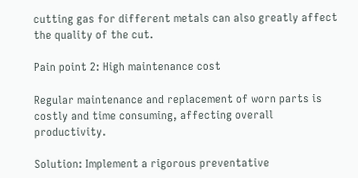cutting gas for different metals can also greatly affect the quality of the cut.

Pain point 2: High maintenance cost

Regular maintenance and replacement of worn parts is costly and time consuming, affecting overall productivity.

Solution: Implement a rigorous preventative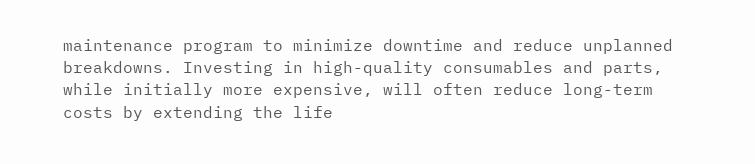maintenance program to minimize downtime and reduce unplanned breakdowns. Investing in high-quality consumables and parts, while initially more expensive, will often reduce long-term costs by extending the life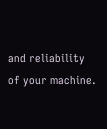and reliability of your machine.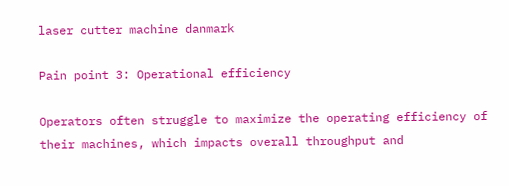laser cutter machine danmark

Pain point 3: Operational efficiency

Operators often struggle to maximize the operating efficiency of their machines, which impacts overall throughput and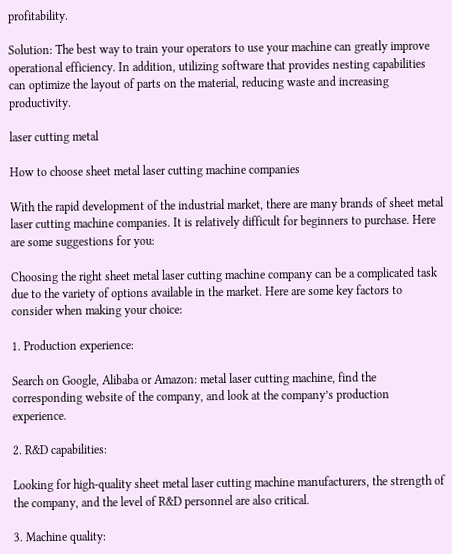profitability.

Solution: The best way to train your operators to use your machine can greatly improve operational efficiency. In addition, utilizing software that provides nesting capabilities can optimize the layout of parts on the material, reducing waste and increasing productivity.

laser cutting metal

How to choose sheet metal laser cutting machine companies

With the rapid development of the industrial market, there are many brands of sheet metal laser cutting machine companies. It is relatively difficult for beginners to purchase. Here are some suggestions for you:

Choosing the right sheet metal laser cutting machine company can be a complicated task due to the variety of options available in the market. Here are some key factors to consider when making your choice:

1. Production experience:

Search on Google, Alibaba or Amazon: metal laser cutting machine, find the corresponding website of the company, and look at the company’s production experience.

2. R&D capabilities:

Looking for high-quality sheet metal laser cutting machine manufacturers, the strength of the company, and the level of R&D personnel are also critical.

3. Machine quality: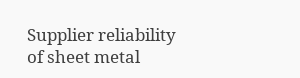Supplier reliability of sheet metal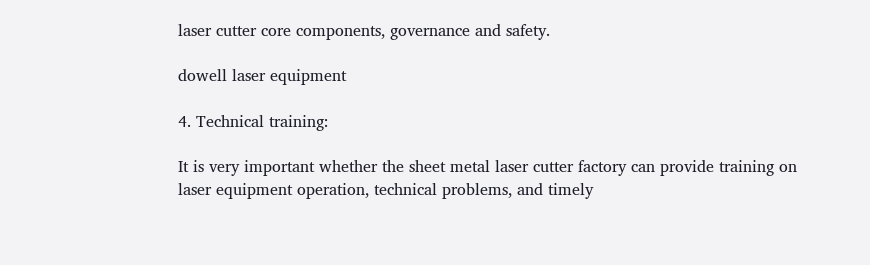laser cutter core components, governance and safety.

dowell laser equipment

4. Technical training:

It is very important whether the sheet metal laser cutter factory can provide training on laser equipment operation, technical problems, and timely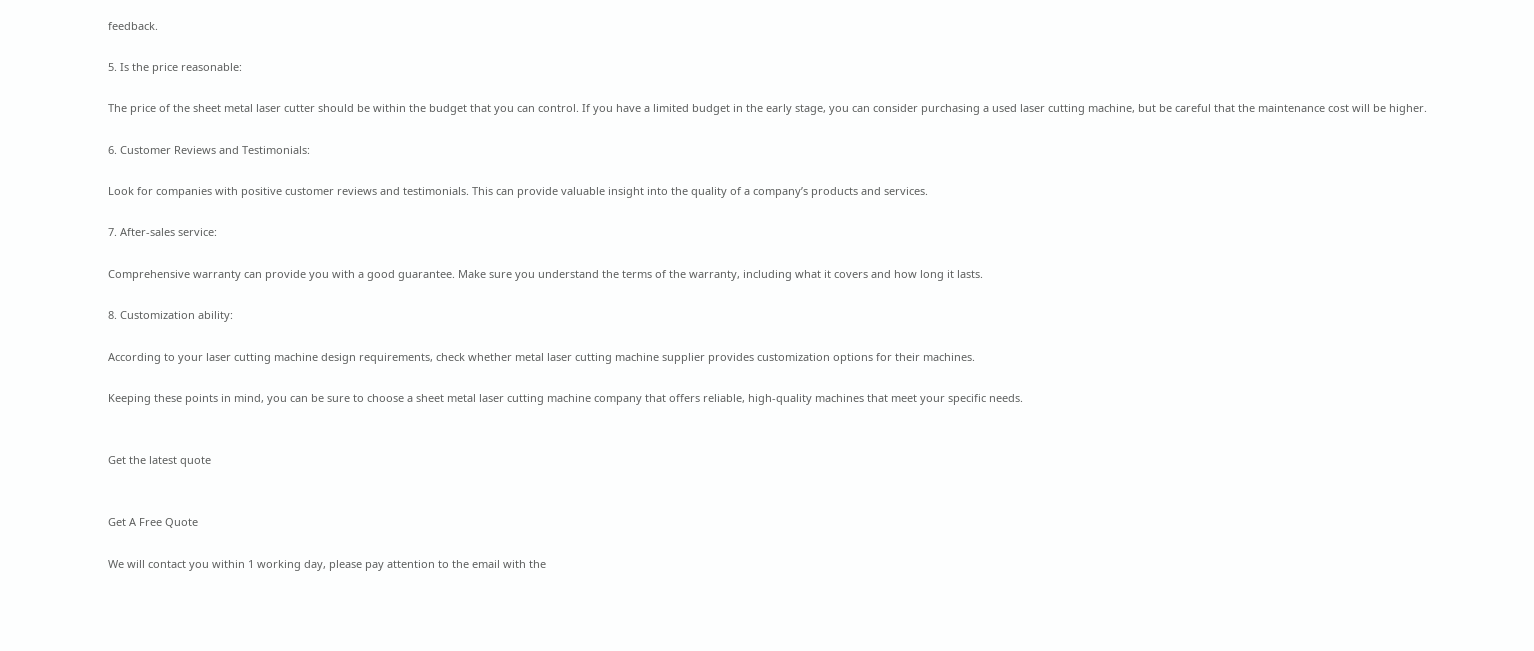feedback.

5. Is the price reasonable:

The price of the sheet metal laser cutter should be within the budget that you can control. If you have a limited budget in the early stage, you can consider purchasing a used laser cutting machine, but be careful that the maintenance cost will be higher.

6. Customer Reviews and Testimonials:

Look for companies with positive customer reviews and testimonials. This can provide valuable insight into the quality of a company’s products and services.

7. After-sales service:

Comprehensive warranty can provide you with a good guarantee. Make sure you understand the terms of the warranty, including what it covers and how long it lasts.

8. Customization ability:

According to your laser cutting machine design requirements, check whether metal laser cutting machine supplier provides customization options for their machines.

Keeping these points in mind, you can be sure to choose a sheet metal laser cutting machine company that offers reliable, high-quality machines that meet your specific needs.


Get the latest quote


Get A Free Quote

We will contact you within 1 working day, please pay attention to the email with the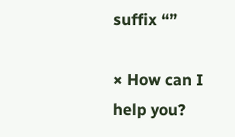suffix “”

× How can I help you?